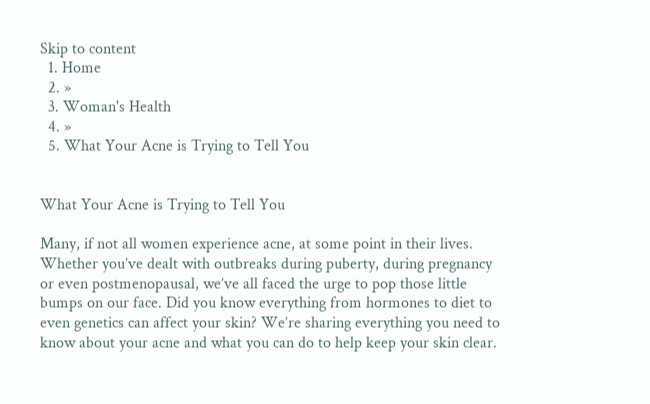Skip to content
  1. Home
  2. »
  3. Woman's Health
  4. »
  5. What Your Acne is Trying to Tell You


What Your Acne is Trying to Tell You

Many, if not all women experience acne, at some point in their lives. Whether you’ve dealt with outbreaks during puberty, during pregnancy or even postmenopausal, we’ve all faced the urge to pop those little bumps on our face. Did you know everything from hormones to diet to even genetics can affect your skin? We’re sharing everything you need to know about your acne and what you can do to help keep your skin clear.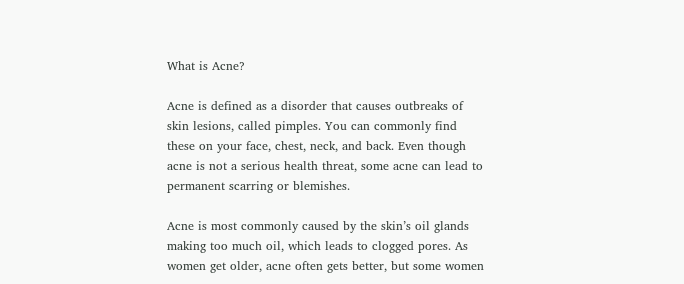What is Acne?

Acne is defined as a disorder that causes outbreaks of skin lesions, called pimples. You can commonly find these on your face, chest, neck, and back. Even though acne is not a serious health threat, some acne can lead to permanent scarring or blemishes.

Acne is most commonly caused by the skin’s oil glands making too much oil, which leads to clogged pores. As women get older, acne often gets better, but some women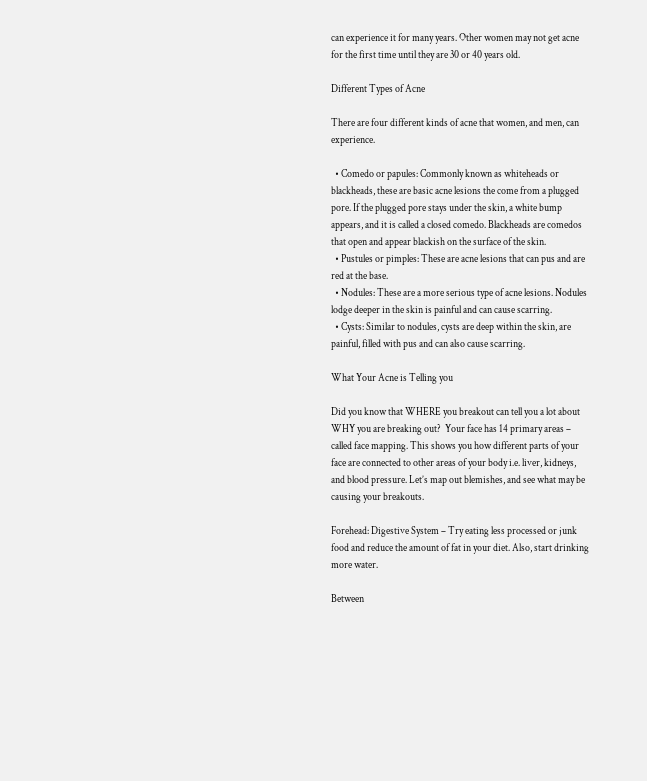can experience it for many years. Other women may not get acne for the first time until they are 30 or 40 years old.

Different Types of Acne

There are four different kinds of acne that women, and men, can experience.

  • Comedo or papules: Commonly known as whiteheads or blackheads, these are basic acne lesions the come from a plugged pore. If the plugged pore stays under the skin, a white bump appears, and it is called a closed comedo. Blackheads are comedos that open and appear blackish on the surface of the skin.
  • Pustules or pimples: These are acne lesions that can pus and are red at the base.
  • Nodules: These are a more serious type of acne lesions. Nodules lodge deeper in the skin is painful and can cause scarring.
  • Cysts: Similar to nodules, cysts are deep within the skin, are painful, filled with pus and can also cause scarring.

What Your Acne is Telling you

Did you know that WHERE you breakout can tell you a lot about WHY you are breaking out?  Your face has 14 primary areas – called face mapping. This shows you how different parts of your face are connected to other areas of your body i.e. liver, kidneys, and blood pressure. Let’s map out blemishes, and see what may be causing your breakouts.

Forehead: Digestive System – Try eating less processed or junk food and reduce the amount of fat in your diet. Also, start drinking more water.

Between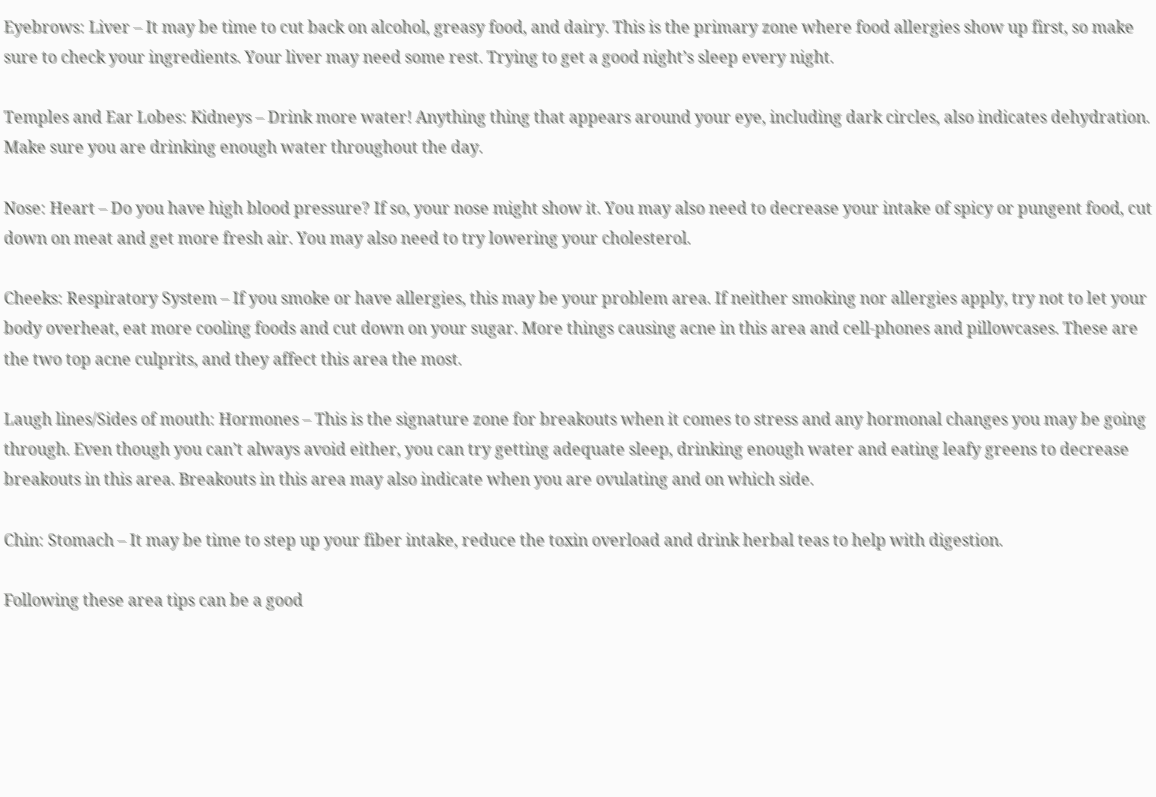Eyebrows: Liver – It may be time to cut back on alcohol, greasy food, and dairy. This is the primary zone where food allergies show up first, so make sure to check your ingredients. Your liver may need some rest. Trying to get a good night’s sleep every night.

Temples and Ear Lobes: Kidneys – Drink more water! Anything thing that appears around your eye, including dark circles, also indicates dehydration. Make sure you are drinking enough water throughout the day.

Nose: Heart – Do you have high blood pressure? If so, your nose might show it. You may also need to decrease your intake of spicy or pungent food, cut down on meat and get more fresh air. You may also need to try lowering your cholesterol.

Cheeks: Respiratory System – If you smoke or have allergies, this may be your problem area. If neither smoking nor allergies apply, try not to let your body overheat, eat more cooling foods and cut down on your sugar. More things causing acne in this area and cell-phones and pillowcases. These are the two top acne culprits, and they affect this area the most.

Laugh lines/Sides of mouth: Hormones – This is the signature zone for breakouts when it comes to stress and any hormonal changes you may be going through. Even though you can’t always avoid either, you can try getting adequate sleep, drinking enough water and eating leafy greens to decrease breakouts in this area. Breakouts in this area may also indicate when you are ovulating and on which side.

Chin: Stomach – It may be time to step up your fiber intake, reduce the toxin overload and drink herbal teas to help with digestion.

Following these area tips can be a good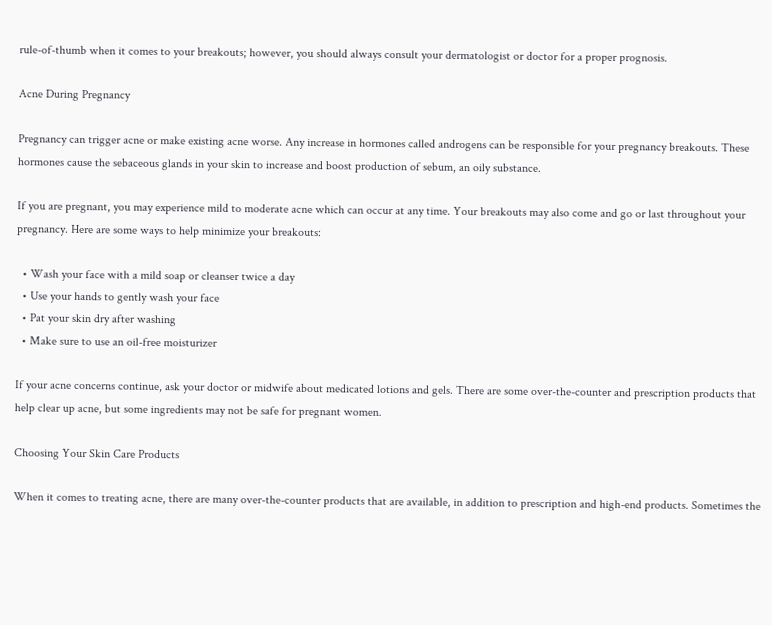rule-of-thumb when it comes to your breakouts; however, you should always consult your dermatologist or doctor for a proper prognosis.

Acne During Pregnancy

Pregnancy can trigger acne or make existing acne worse. Any increase in hormones called androgens can be responsible for your pregnancy breakouts. These hormones cause the sebaceous glands in your skin to increase and boost production of sebum, an oily substance.

If you are pregnant, you may experience mild to moderate acne which can occur at any time. Your breakouts may also come and go or last throughout your pregnancy. Here are some ways to help minimize your breakouts:

  • Wash your face with a mild soap or cleanser twice a day
  • Use your hands to gently wash your face
  • Pat your skin dry after washing
  • Make sure to use an oil-free moisturizer

If your acne concerns continue, ask your doctor or midwife about medicated lotions and gels. There are some over-the-counter and prescription products that help clear up acne, but some ingredients may not be safe for pregnant women.

Choosing Your Skin Care Products

When it comes to treating acne, there are many over-the-counter products that are available, in addition to prescription and high-end products. Sometimes the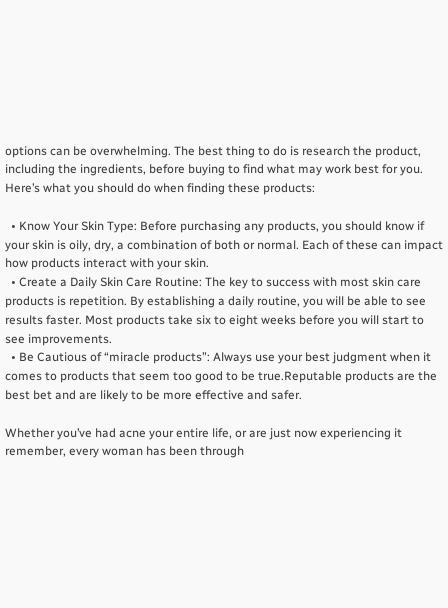options can be overwhelming. The best thing to do is research the product, including the ingredients, before buying to find what may work best for you. Here’s what you should do when finding these products:

  • Know Your Skin Type: Before purchasing any products, you should know if your skin is oily, dry, a combination of both or normal. Each of these can impact how products interact with your skin.
  • Create a Daily Skin Care Routine: The key to success with most skin care products is repetition. By establishing a daily routine, you will be able to see results faster. Most products take six to eight weeks before you will start to see improvements.
  • Be Cautious of “miracle products”: Always use your best judgment when it comes to products that seem too good to be true.Reputable products are the best bet and are likely to be more effective and safer.

Whether you’ve had acne your entire life, or are just now experiencing it remember, every woman has been through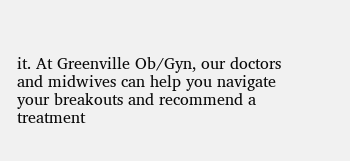it. At Greenville Ob/Gyn, our doctors and midwives can help you navigate your breakouts and recommend a treatment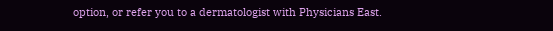option, or refer you to a dermatologist with Physicians East.